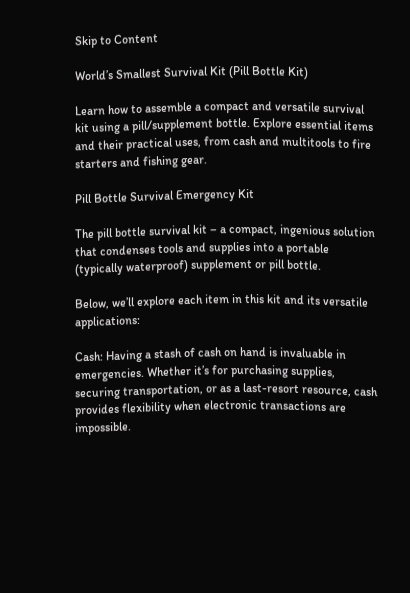Skip to Content

World’s Smallest Survival Kit (Pill Bottle Kit)

Learn how to assemble a compact and versatile survival kit using a pill/supplement bottle. Explore essential items and their practical uses, from cash and multitools to fire starters and fishing gear.

Pill Bottle Survival Emergency Kit

The pill bottle survival kit – a compact, ingenious solution that condenses tools and supplies into a portable (typically waterproof) supplement or pill bottle.

Below, we’ll explore each item in this kit and its versatile applications:

Cash: Having a stash of cash on hand is invaluable in emergencies. Whether it’s for purchasing supplies, securing transportation, or as a last-resort resource, cash provides flexibility when electronic transactions are impossible.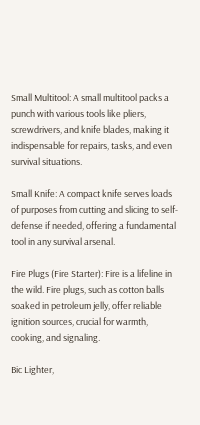Small Multitool: A small multitool packs a punch with various tools like pliers, screwdrivers, and knife blades, making it indispensable for repairs, tasks, and even survival situations.

Small Knife: A compact knife serves loads of purposes from cutting and slicing to self-defense if needed, offering a fundamental tool in any survival arsenal.

Fire Plugs (Fire Starter): Fire is a lifeline in the wild. Fire plugs, such as cotton balls soaked in petroleum jelly, offer reliable ignition sources, crucial for warmth, cooking, and signaling.

Bic Lighter,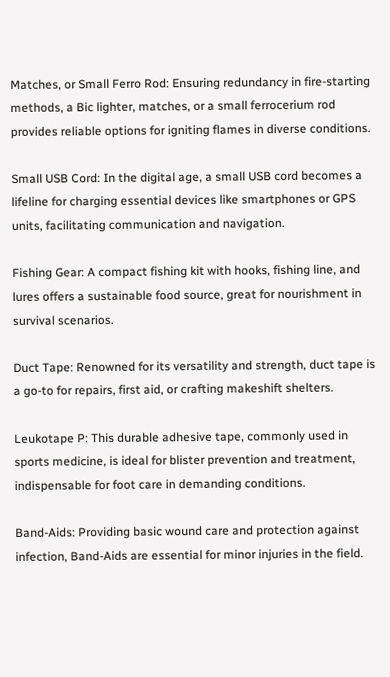Matches, or Small Ferro Rod: Ensuring redundancy in fire-starting methods, a Bic lighter, matches, or a small ferrocerium rod provides reliable options for igniting flames in diverse conditions.

Small USB Cord: In the digital age, a small USB cord becomes a lifeline for charging essential devices like smartphones or GPS units, facilitating communication and navigation.

Fishing Gear: A compact fishing kit with hooks, fishing line, and lures offers a sustainable food source, great for nourishment in survival scenarios.

Duct Tape: Renowned for its versatility and strength, duct tape is a go-to for repairs, first aid, or crafting makeshift shelters.

Leukotape P: This durable adhesive tape, commonly used in sports medicine, is ideal for blister prevention and treatment, indispensable for foot care in demanding conditions.

Band-Aids: Providing basic wound care and protection against infection, Band-Aids are essential for minor injuries in the field.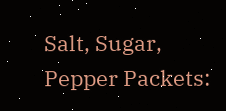Salt, Sugar, Pepper Packets: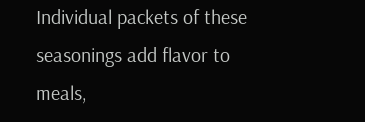Individual packets of these seasonings add flavor to meals,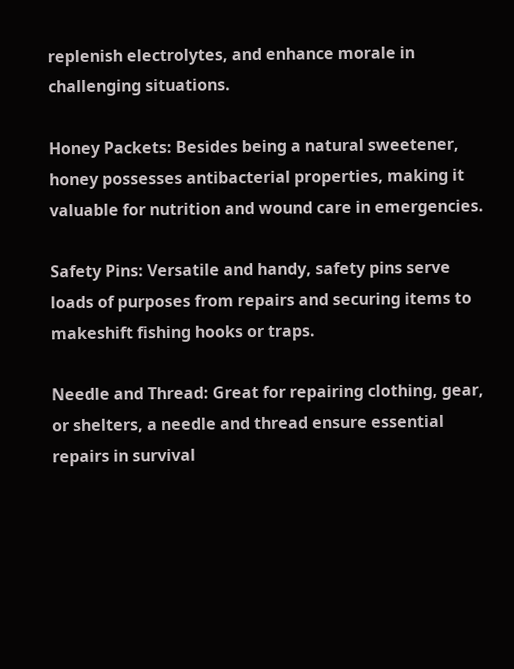replenish electrolytes, and enhance morale in challenging situations.

Honey Packets: Besides being a natural sweetener, honey possesses antibacterial properties, making it valuable for nutrition and wound care in emergencies.

Safety Pins: Versatile and handy, safety pins serve loads of purposes from repairs and securing items to makeshift fishing hooks or traps.

Needle and Thread: Great for repairing clothing, gear, or shelters, a needle and thread ensure essential repairs in survival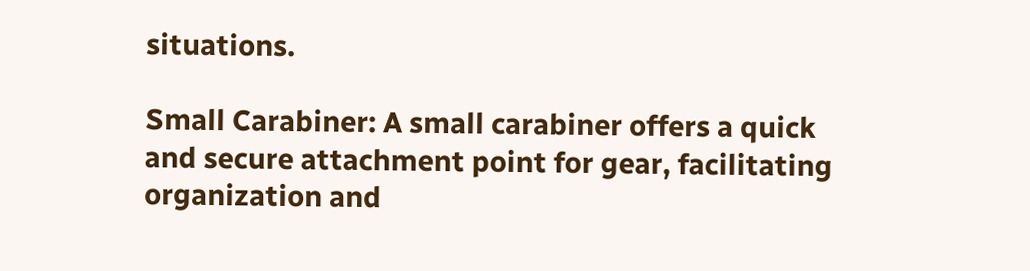situations.

Small Carabiner: A small carabiner offers a quick and secure attachment point for gear, facilitating organization and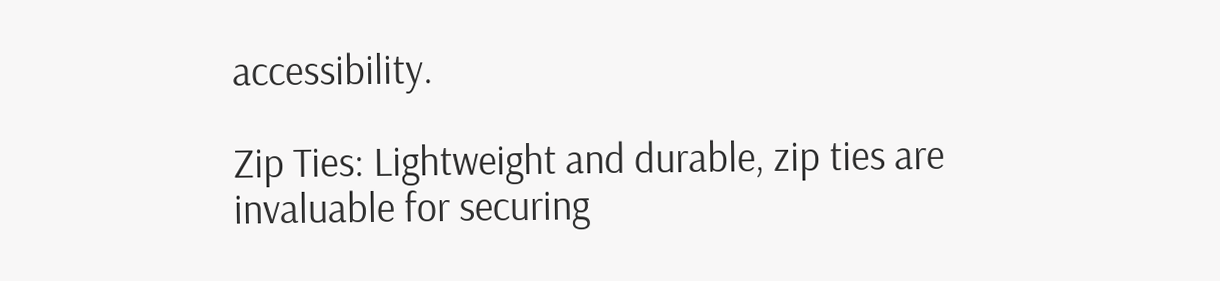accessibility.

Zip Ties: Lightweight and durable, zip ties are invaluable for securing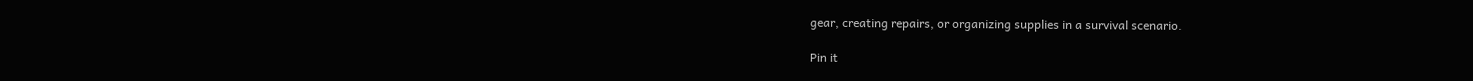gear, creating repairs, or organizing supplies in a survival scenario.

Pin it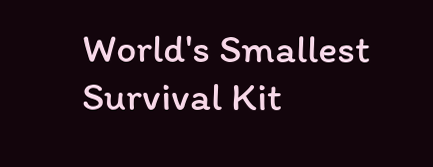World's Smallest Survival Kit